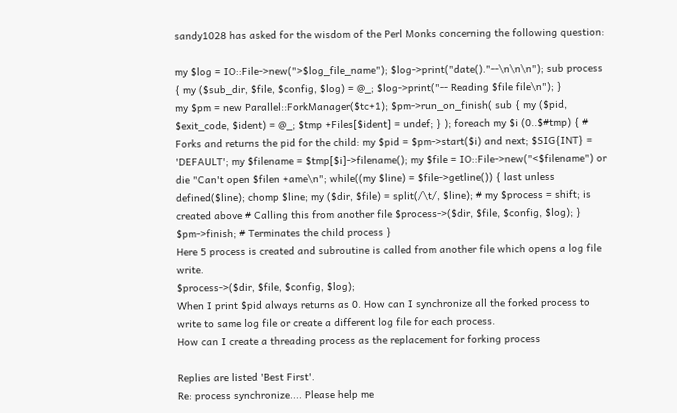sandy1028 has asked for the wisdom of the Perl Monks concerning the following question:

my $log = IO::File->new(">$log_file_name"); $log->print("date()."--\n\n\n"); sub process { my ($sub_dir, $file, $config, $log) = @_; $log->print("-- Reading $file file\n"); }
my $pm = new Parallel::ForkManager($tc+1); $pm->run_on_finish( sub { my ($pid, $exit_code, $ident) = @_; $tmp +Files[$ident] = undef; } ); foreach my $i (0..$#tmp) { # Forks and returns the pid for the child: my $pid = $pm->start($i) and next; $SIG{INT} = 'DEFAULT'; my $filename = $tmp[$i]->filename(); my $file = IO::File->new("<$filename") or die "Can't open $filen +ame\n"; while((my $line) = $file->getline()) { last unless defined($line); chomp $line; my ($dir, $file) = split(/\t/, $line); # my $process = shift; is created above # Calling this from another file $process->($dir, $file, $config, $log); } $pm->finish; # Terminates the child process }
Here 5 process is created and subroutine is called from another file which opens a log file write.
$process->($dir, $file, $config, $log);
When I print $pid always returns as 0. How can I synchronize all the forked process to write to same log file or create a different log file for each process.
How can I create a threading process as the replacement for forking process

Replies are listed 'Best First'.
Re: process synchronize.... Please help me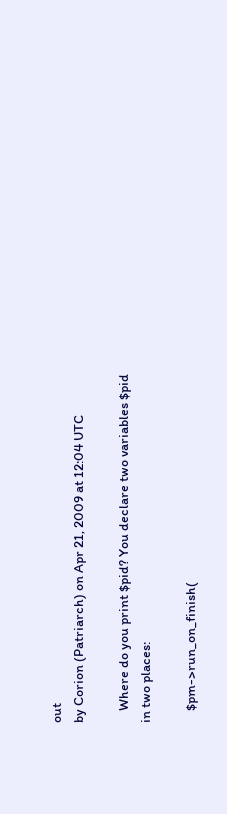out
by Corion (Patriarch) on Apr 21, 2009 at 12:04 UTC

    Where do you print $pid? You declare two variables $pid in two places:

    $pm->run_on_finish(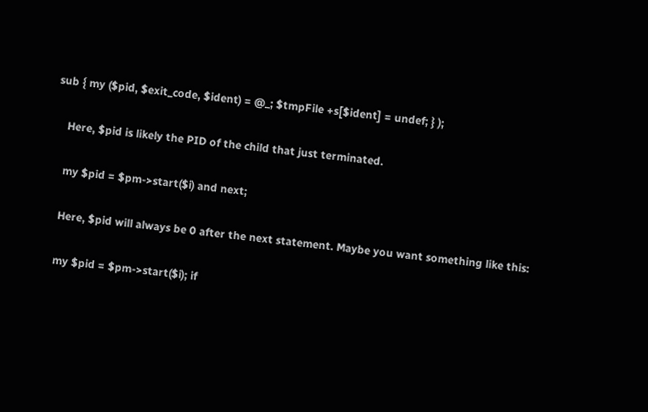sub { my ($pid, $exit_code, $ident) = @_; $tmpFile +s[$ident] = undef; } );

    Here, $pid is likely the PID of the child that just terminated.

    my $pid = $pm->start($i) and next;

    Here, $pid will always be 0 after the next statement. Maybe you want something like this:

    my $pid = $pm->start($i); if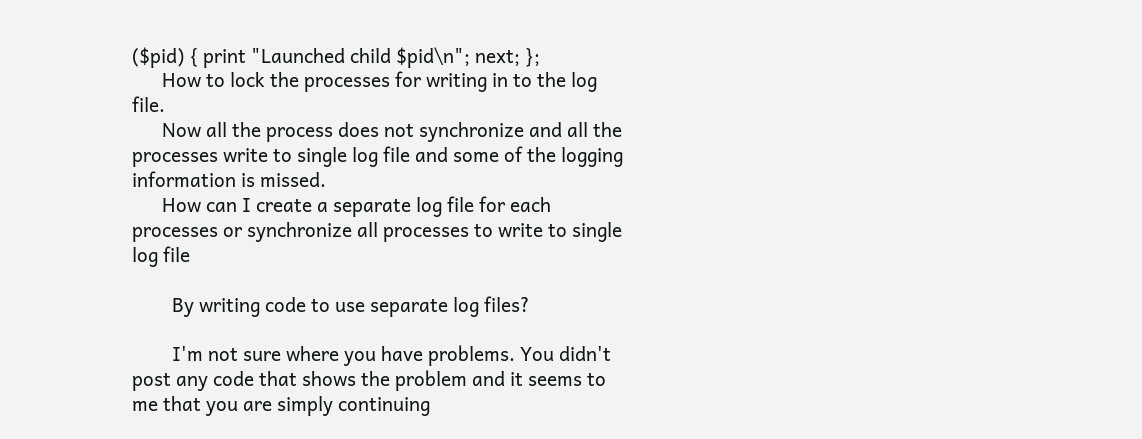($pid) { print "Launched child $pid\n"; next; };
      How to lock the processes for writing in to the log file.
      Now all the process does not synchronize and all the processes write to single log file and some of the logging information is missed.
      How can I create a separate log file for each processes or synchronize all processes to write to single log file

        By writing code to use separate log files?

        I'm not sure where you have problems. You didn't post any code that shows the problem and it seems to me that you are simply continuing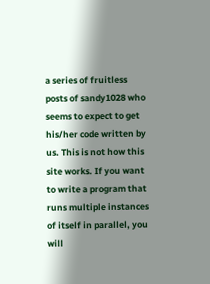a series of fruitless posts of sandy1028 who seems to expect to get his/her code written by us. This is not how this site works. If you want to write a program that runs multiple instances of itself in parallel, you will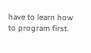have to learn how to program first.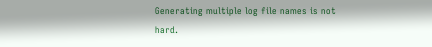Generating multiple log file names is not hard.